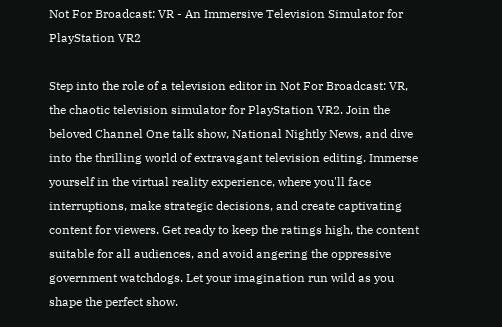Not For Broadcast: VR - An Immersive Television Simulator for PlayStation VR2

Step into the role of a television editor in Not For Broadcast: VR, the chaotic television simulator for PlayStation VR2. Join the beloved Channel One talk show, National Nightly News, and dive into the thrilling world of extravagant television editing. Immerse yourself in the virtual reality experience, where you'll face interruptions, make strategic decisions, and create captivating content for viewers. Get ready to keep the ratings high, the content suitable for all audiences, and avoid angering the oppressive government watchdogs. Let your imagination run wild as you shape the perfect show.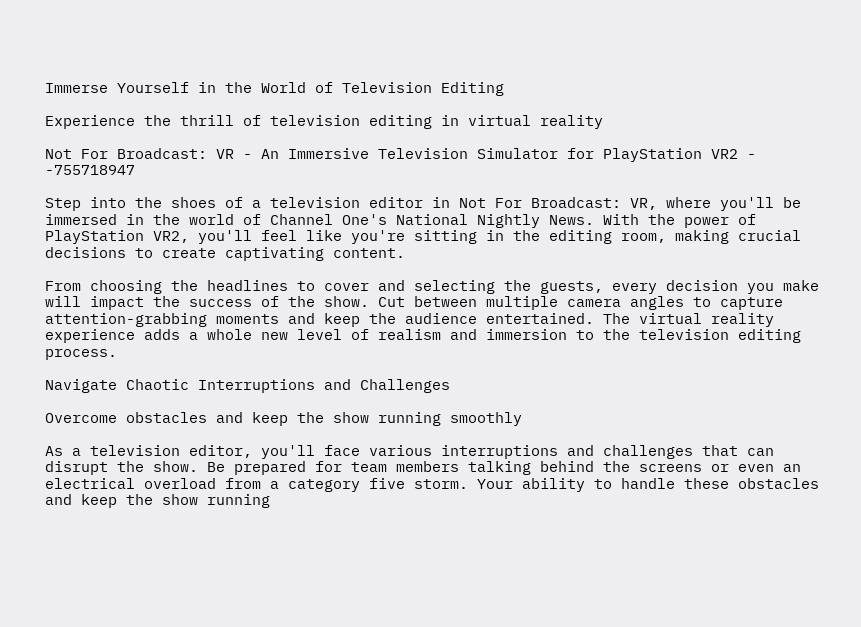Immerse Yourself in the World of Television Editing

Experience the thrill of television editing in virtual reality

Not For Broadcast: VR - An Immersive Television Simulator for PlayStation VR2 - -755718947

Step into the shoes of a television editor in Not For Broadcast: VR, where you'll be immersed in the world of Channel One's National Nightly News. With the power of PlayStation VR2, you'll feel like you're sitting in the editing room, making crucial decisions to create captivating content.

From choosing the headlines to cover and selecting the guests, every decision you make will impact the success of the show. Cut between multiple camera angles to capture attention-grabbing moments and keep the audience entertained. The virtual reality experience adds a whole new level of realism and immersion to the television editing process.

Navigate Chaotic Interruptions and Challenges

Overcome obstacles and keep the show running smoothly

As a television editor, you'll face various interruptions and challenges that can disrupt the show. Be prepared for team members talking behind the screens or even an electrical overload from a category five storm. Your ability to handle these obstacles and keep the show running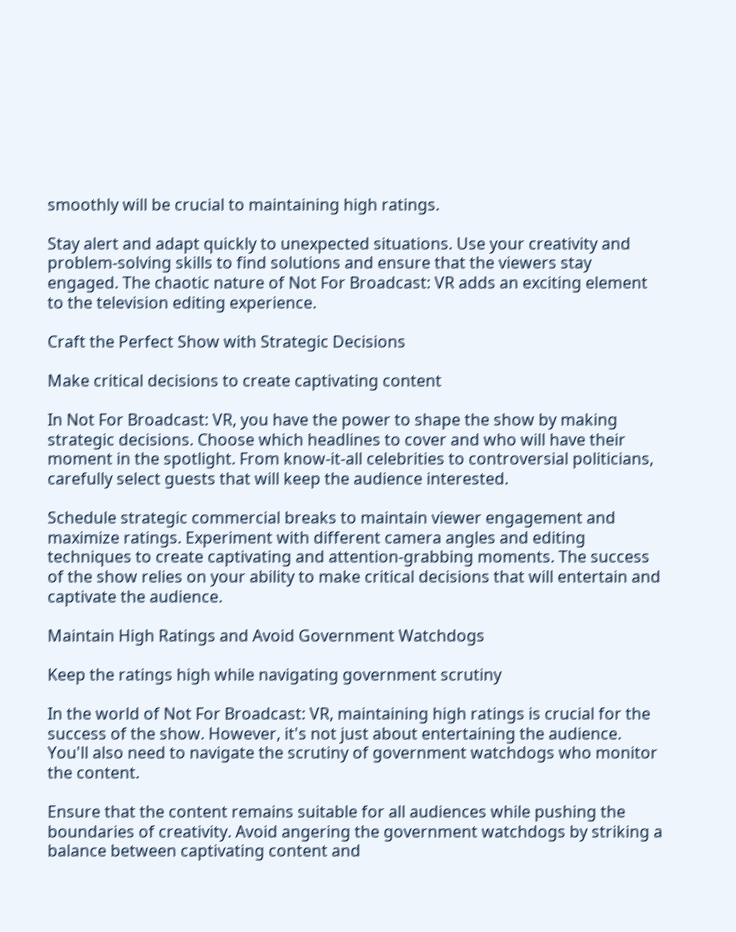smoothly will be crucial to maintaining high ratings.

Stay alert and adapt quickly to unexpected situations. Use your creativity and problem-solving skills to find solutions and ensure that the viewers stay engaged. The chaotic nature of Not For Broadcast: VR adds an exciting element to the television editing experience.

Craft the Perfect Show with Strategic Decisions

Make critical decisions to create captivating content

In Not For Broadcast: VR, you have the power to shape the show by making strategic decisions. Choose which headlines to cover and who will have their moment in the spotlight. From know-it-all celebrities to controversial politicians, carefully select guests that will keep the audience interested.

Schedule strategic commercial breaks to maintain viewer engagement and maximize ratings. Experiment with different camera angles and editing techniques to create captivating and attention-grabbing moments. The success of the show relies on your ability to make critical decisions that will entertain and captivate the audience.

Maintain High Ratings and Avoid Government Watchdogs

Keep the ratings high while navigating government scrutiny

In the world of Not For Broadcast: VR, maintaining high ratings is crucial for the success of the show. However, it's not just about entertaining the audience. You'll also need to navigate the scrutiny of government watchdogs who monitor the content.

Ensure that the content remains suitable for all audiences while pushing the boundaries of creativity. Avoid angering the government watchdogs by striking a balance between captivating content and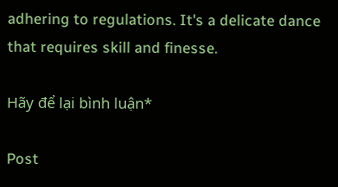adhering to regulations. It's a delicate dance that requires skill and finesse.

Hãy để lại bình luận*

Post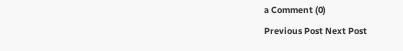a Comment (0)
Previous Post Next Post